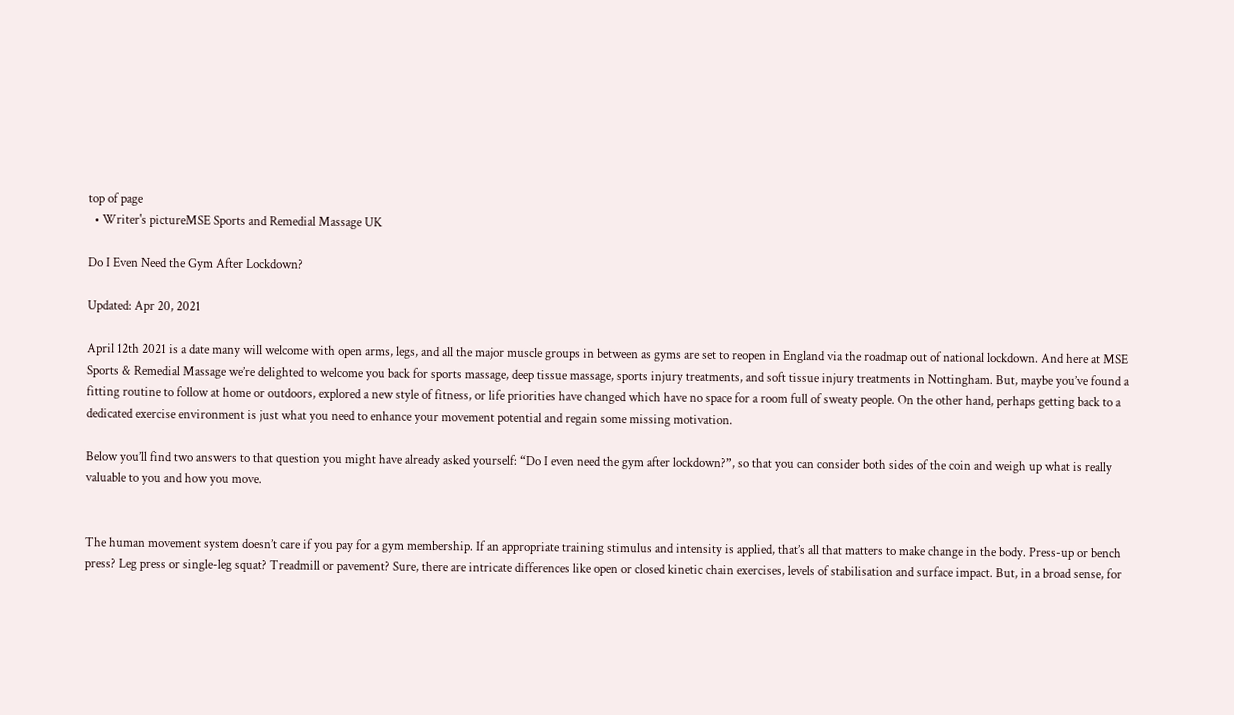top of page
  • Writer's pictureMSE Sports and Remedial Massage UK

Do I Even Need the Gym After Lockdown?

Updated: Apr 20, 2021

April 12th 2021 is a date many will welcome with open arms, legs, and all the major muscle groups in between as gyms are set to reopen in England via the roadmap out of national lockdown. And here at MSE Sports & Remedial Massage we’re delighted to welcome you back for sports massage, deep tissue massage, sports injury treatments, and soft tissue injury treatments in Nottingham. But, maybe you’ve found a fitting routine to follow at home or outdoors, explored a new style of fitness, or life priorities have changed which have no space for a room full of sweaty people. On the other hand, perhaps getting back to a dedicated exercise environment is just what you need to enhance your movement potential and regain some missing motivation.

Below you’ll find two answers to that question you might have already asked yourself: “Do I even need the gym after lockdown?”, so that you can consider both sides of the coin and weigh up what is really valuable to you and how you move.


The human movement system doesn’t care if you pay for a gym membership. If an appropriate training stimulus and intensity is applied, that’s all that matters to make change in the body. Press-up or bench press? Leg press or single-leg squat? Treadmill or pavement? Sure, there are intricate differences like open or closed kinetic chain exercises, levels of stabilisation and surface impact. But, in a broad sense, for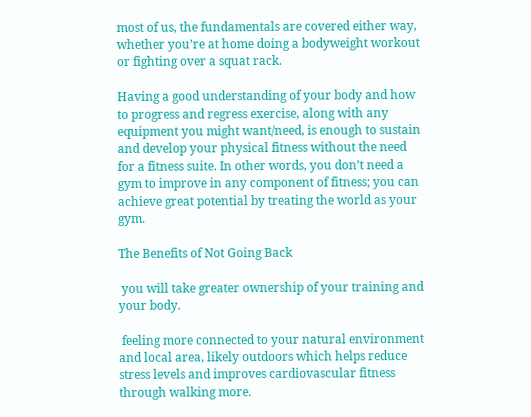most of us, the fundamentals are covered either way, whether you’re at home doing a bodyweight workout or fighting over a squat rack.

Having a good understanding of your body and how to progress and regress exercise, along with any equipment you might want/need, is enough to sustain and develop your physical fitness without the need for a fitness suite. In other words, you don’t need a gym to improve in any component of fitness; you can achieve great potential by treating the world as your gym.

The Benefits of Not Going Back

 you will take greater ownership of your training and your body.

 feeling more connected to your natural environment and local area, likely outdoors which helps reduce stress levels and improves cardiovascular fitness through walking more.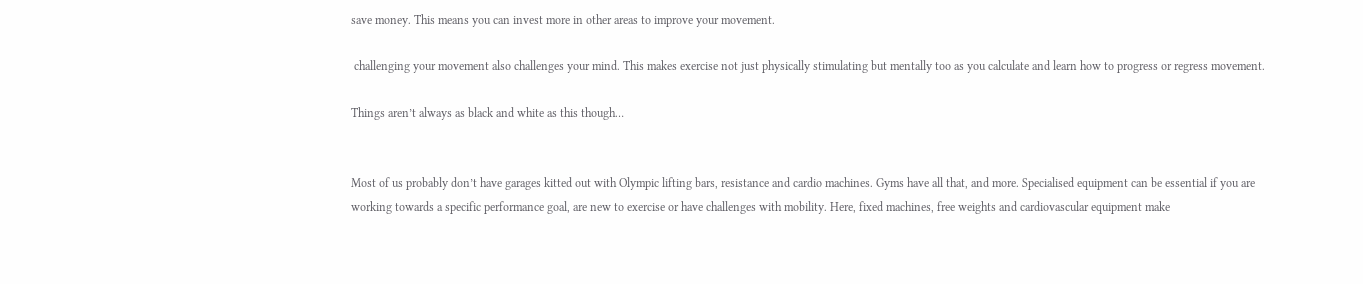save money. This means you can invest more in other areas to improve your movement.

 challenging your movement also challenges your mind. This makes exercise not just physically stimulating but mentally too as you calculate and learn how to progress or regress movement.

Things aren’t always as black and white as this though…


Most of us probably don’t have garages kitted out with Olympic lifting bars, resistance and cardio machines. Gyms have all that, and more. Specialised equipment can be essential if you are working towards a specific performance goal, are new to exercise or have challenges with mobility. Here, fixed machines, free weights and cardiovascular equipment make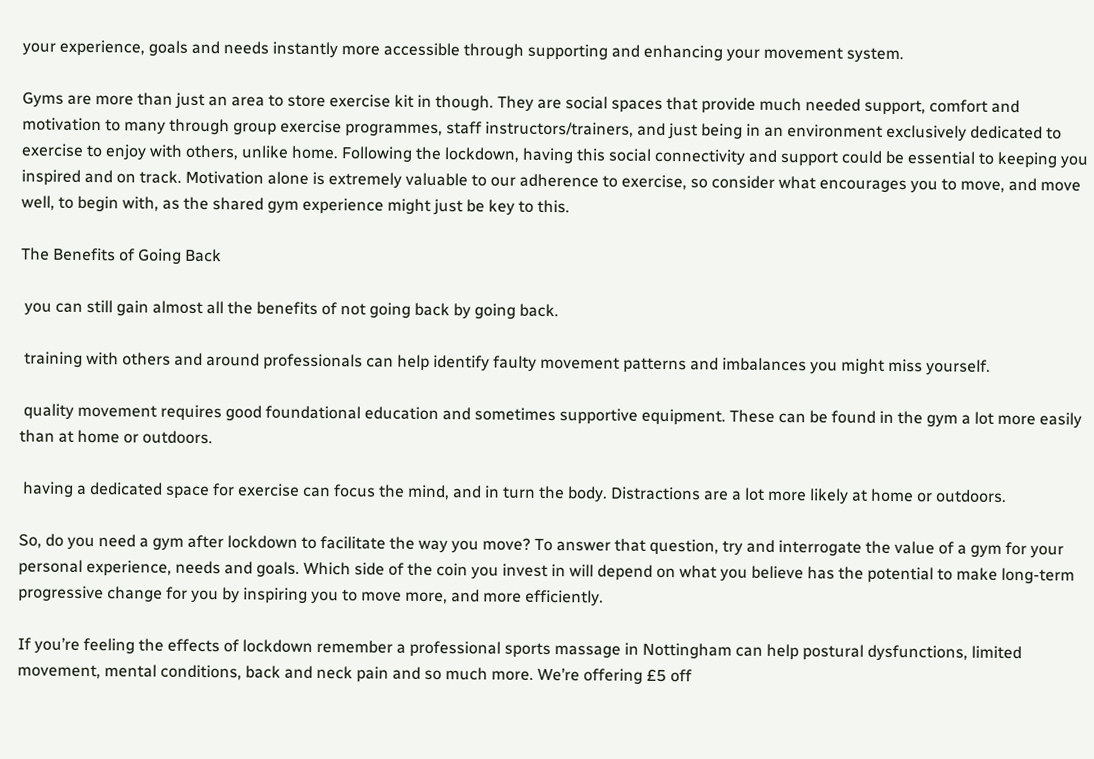your experience, goals and needs instantly more accessible through supporting and enhancing your movement system.

Gyms are more than just an area to store exercise kit in though. They are social spaces that provide much needed support, comfort and motivation to many through group exercise programmes, staff instructors/trainers, and just being in an environment exclusively dedicated to exercise to enjoy with others, unlike home. Following the lockdown, having this social connectivity and support could be essential to keeping you inspired and on track. Motivation alone is extremely valuable to our adherence to exercise, so consider what encourages you to move, and move well, to begin with, as the shared gym experience might just be key to this.

The Benefits of Going Back

 you can still gain almost all the benefits of not going back by going back.

 training with others and around professionals can help identify faulty movement patterns and imbalances you might miss yourself.

 quality movement requires good foundational education and sometimes supportive equipment. These can be found in the gym a lot more easily than at home or outdoors.

 having a dedicated space for exercise can focus the mind, and in turn the body. Distractions are a lot more likely at home or outdoors.

So, do you need a gym after lockdown to facilitate the way you move? To answer that question, try and interrogate the value of a gym for your personal experience, needs and goals. Which side of the coin you invest in will depend on what you believe has the potential to make long-term progressive change for you by inspiring you to move more, and more efficiently.

If you’re feeling the effects of lockdown remember a professional sports massage in Nottingham can help postural dysfunctions, limited movement, mental conditions, back and neck pain and so much more. We’re offering £5 off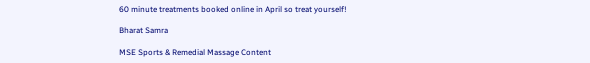60 minute treatments booked online in April so treat yourself!

Bharat Samra

MSE Sports & Remedial Massage Content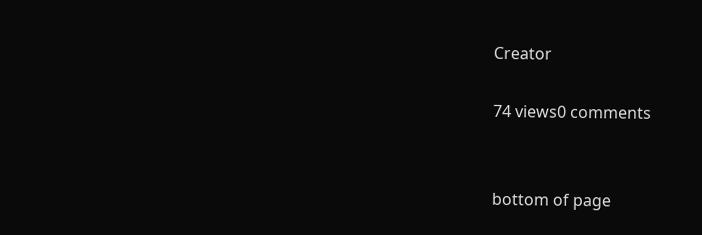Creator

74 views0 comments


bottom of page